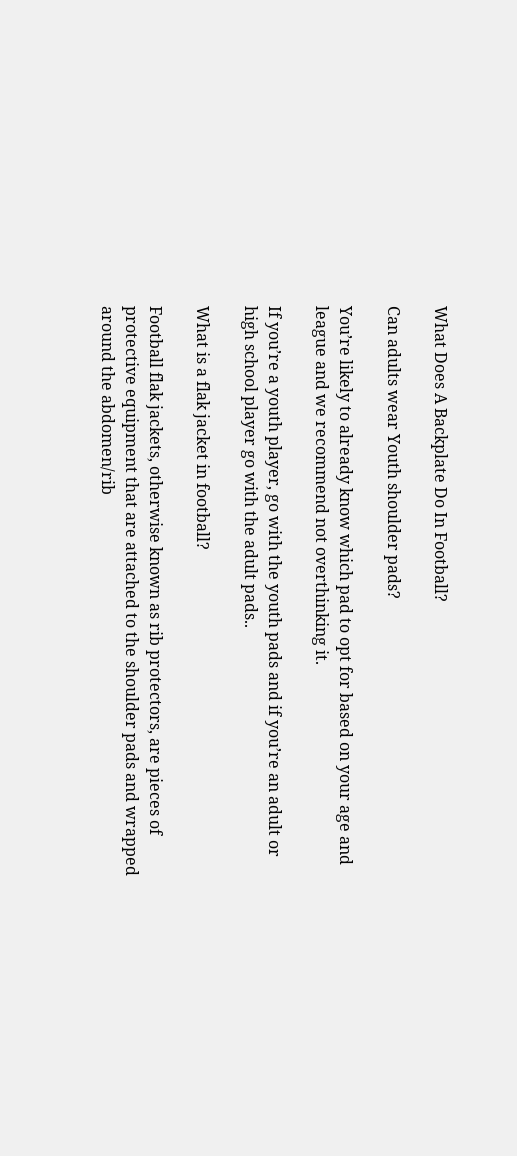What Does A Backplate Do In Football?

Can adults wear Youth shoulder pads?

You’re likely to already know which pad to opt for based on your age and league and we recommend not overthinking it.

If you’re a youth player, go with the youth pads and if you’re an adult or high school player go with the adult pads..

What is a flak jacket in football?

Football flak jackets, otherwise known as rib protectors, are pieces of protective equipment that are attached to the shoulder pads and wrapped around the abdomen/rib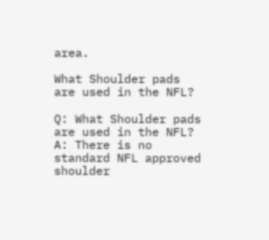area.

What Shoulder pads are used in the NFL?

Q: What Shoulder pads are used in the NFL? A: There is no standard NFL approved shoulder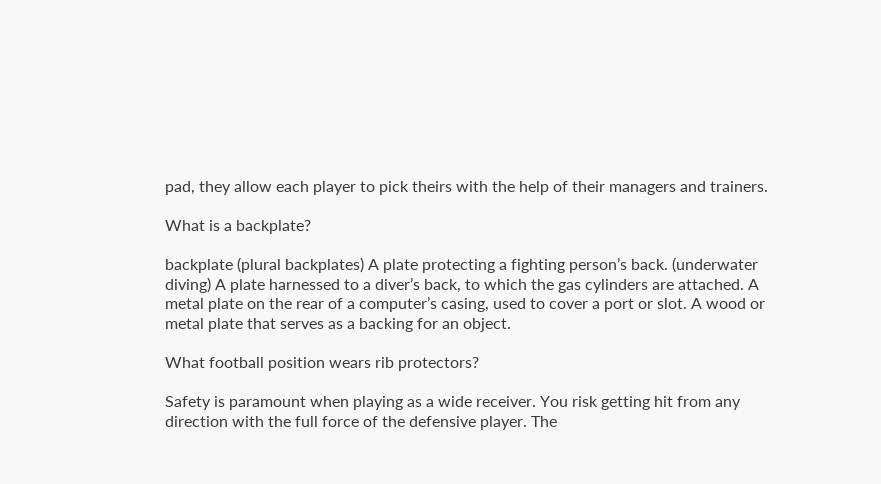pad, they allow each player to pick theirs with the help of their managers and trainers.

What is a backplate?

backplate (plural backplates) A plate protecting a fighting person’s back. (underwater diving) A plate harnessed to a diver’s back, to which the gas cylinders are attached. A metal plate on the rear of a computer’s casing, used to cover a port or slot. A wood or metal plate that serves as a backing for an object.

What football position wears rib protectors?

Safety is paramount when playing as a wide receiver. You risk getting hit from any direction with the full force of the defensive player. The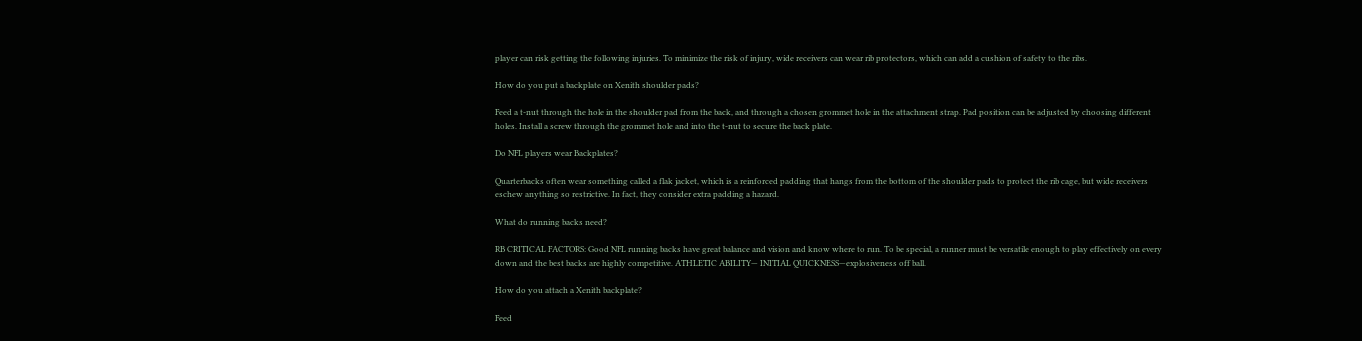player can risk getting the following injuries. To minimize the risk of injury, wide receivers can wear rib protectors, which can add a cushion of safety to the ribs.

How do you put a backplate on Xenith shoulder pads?

Feed a t-nut through the hole in the shoulder pad from the back, and through a chosen grommet hole in the attachment strap. Pad position can be adjusted by choosing different holes. Install a screw through the grommet hole and into the t-nut to secure the back plate.

Do NFL players wear Backplates?

Quarterbacks often wear something called a flak jacket, which is a reinforced padding that hangs from the bottom of the shoulder pads to protect the rib cage, but wide receivers eschew anything so restrictive. In fact, they consider extra padding a hazard.

What do running backs need?

RB CRITICAL FACTORS: Good NFL running backs have great balance and vision and know where to run. To be special, a runner must be versatile enough to play effectively on every down and the best backs are highly competitive. ATHLETIC ABILITY— INITIAL QUICKNESS—explosiveness off ball.

How do you attach a Xenith backplate?

Feed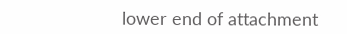lower end of attachment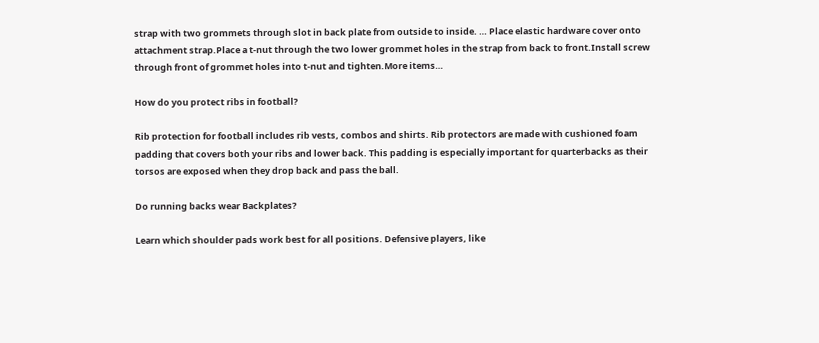strap with two grommets through slot in back plate from outside to inside. … Place elastic hardware cover onto attachment strap.Place a t-nut through the two lower grommet holes in the strap from back to front.Install screw through front of grommet holes into t-nut and tighten.More items…

How do you protect ribs in football?

Rib protection for football includes rib vests, combos and shirts. Rib protectors are made with cushioned foam padding that covers both your ribs and lower back. This padding is especially important for quarterbacks as their torsos are exposed when they drop back and pass the ball.

Do running backs wear Backplates?

Learn which shoulder pads work best for all positions. Defensive players, like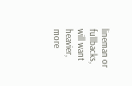lineman or fullbacks, will want heavier, more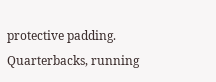protective padding. Quarterbacks, running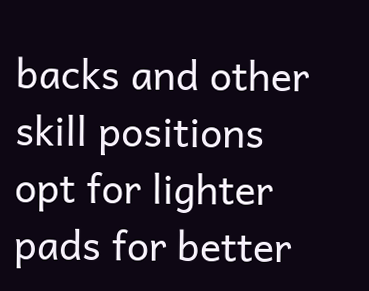backs and other skill positions opt for lighter pads for better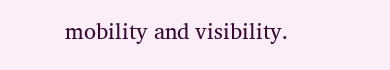mobility and visibility.